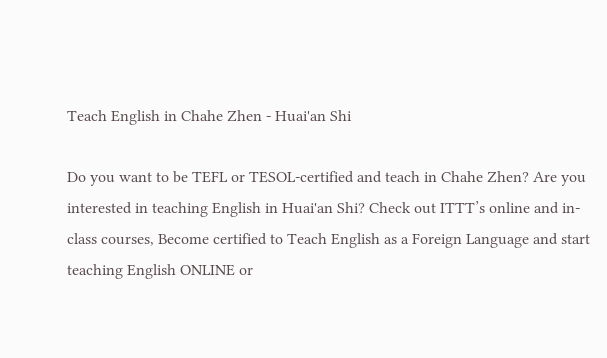Teach English in Chahe Zhen - Huai'an Shi

Do you want to be TEFL or TESOL-certified and teach in Chahe Zhen? Are you interested in teaching English in Huai'an Shi? Check out ITTT’s online and in-class courses, Become certified to Teach English as a Foreign Language and start teaching English ONLINE or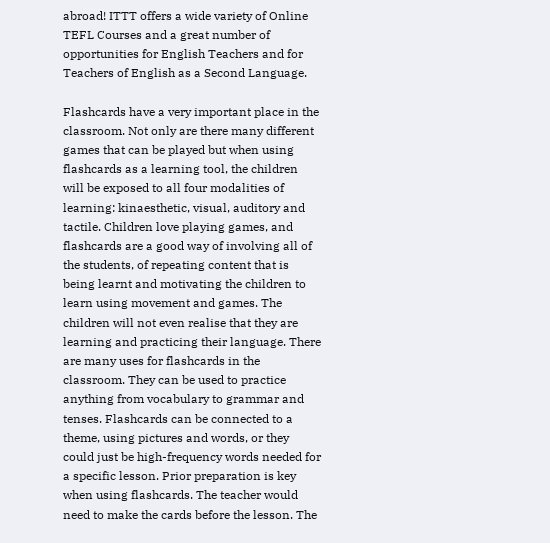abroad! ITTT offers a wide variety of Online TEFL Courses and a great number of opportunities for English Teachers and for Teachers of English as a Second Language.

Flashcards have a very important place in the classroom. Not only are there many different games that can be played but when using flashcards as a learning tool, the children will be exposed to all four modalities of learning: kinaesthetic, visual, auditory and tactile. Children love playing games, and flashcards are a good way of involving all of the students, of repeating content that is being learnt and motivating the children to learn using movement and games. The children will not even realise that they are learning and practicing their language. There are many uses for flashcards in the classroom. They can be used to practice anything from vocabulary to grammar and tenses. Flashcards can be connected to a theme, using pictures and words, or they could just be high-frequency words needed for a specific lesson. Prior preparation is key when using flashcards. The teacher would need to make the cards before the lesson. The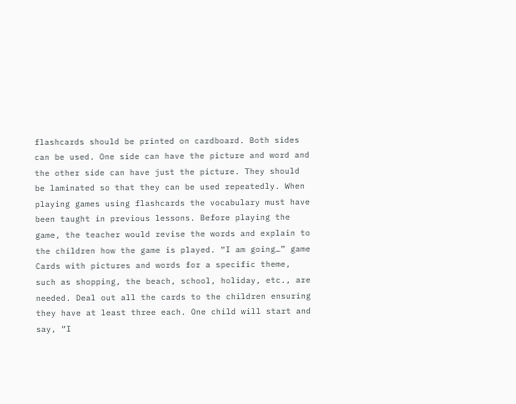flashcards should be printed on cardboard. Both sides can be used. One side can have the picture and word and the other side can have just the picture. They should be laminated so that they can be used repeatedly. When playing games using flashcards the vocabulary must have been taught in previous lessons. Before playing the game, the teacher would revise the words and explain to the children how the game is played. “I am going…” game Cards with pictures and words for a specific theme, such as shopping, the beach, school, holiday, etc., are needed. Deal out all the cards to the children ensuring they have at least three each. One child will start and say, “I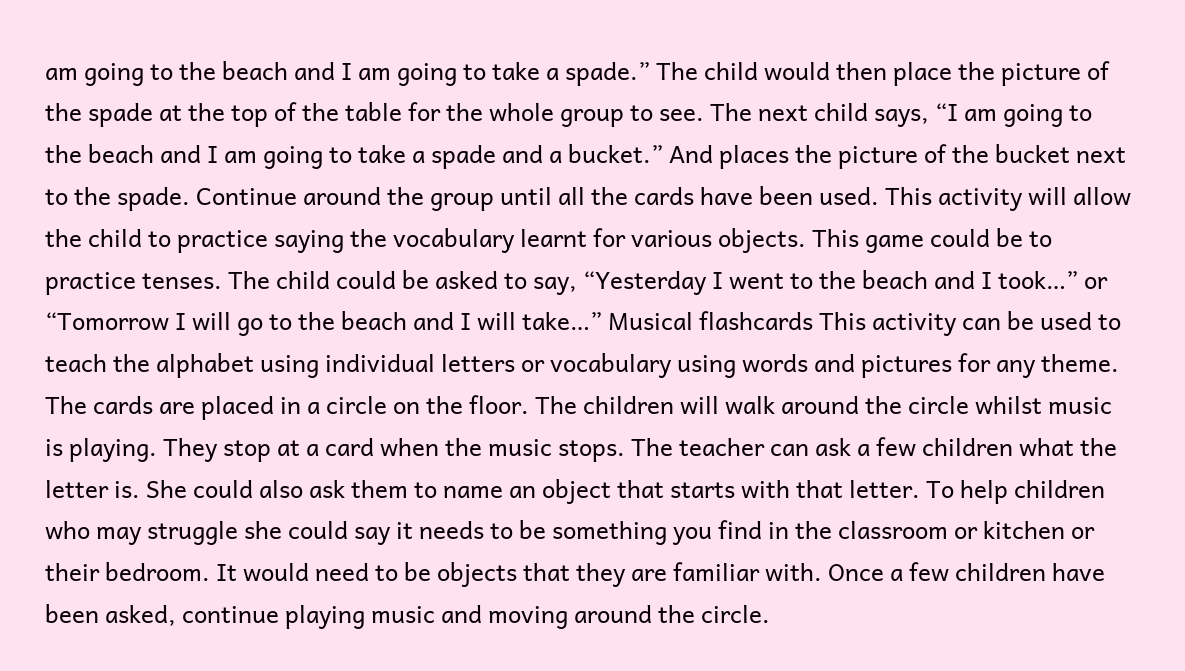am going to the beach and I am going to take a spade.” The child would then place the picture of the spade at the top of the table for the whole group to see. The next child says, “I am going to the beach and I am going to take a spade and a bucket.” And places the picture of the bucket next to the spade. Continue around the group until all the cards have been used. This activity will allow the child to practice saying the vocabulary learnt for various objects. This game could be to practice tenses. The child could be asked to say, “Yesterday I went to the beach and I took…” or “Tomorrow I will go to the beach and I will take…” Musical flashcards This activity can be used to teach the alphabet using individual letters or vocabulary using words and pictures for any theme. The cards are placed in a circle on the floor. The children will walk around the circle whilst music is playing. They stop at a card when the music stops. The teacher can ask a few children what the letter is. She could also ask them to name an object that starts with that letter. To help children who may struggle she could say it needs to be something you find in the classroom or kitchen or their bedroom. It would need to be objects that they are familiar with. Once a few children have been asked, continue playing music and moving around the circle.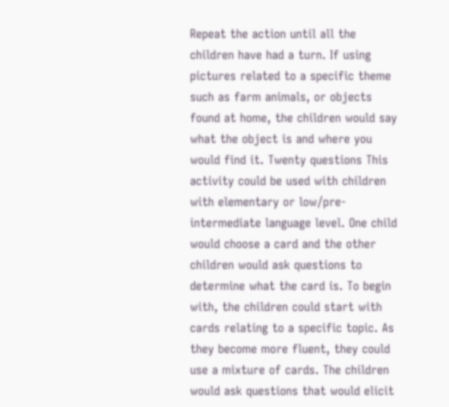Repeat the action until all the children have had a turn. If using pictures related to a specific theme such as farm animals, or objects found at home, the children would say what the object is and where you would find it. Twenty questions This activity could be used with children with elementary or low/pre-intermediate language level. One child would choose a card and the other children would ask questions to determine what the card is. To begin with, the children could start with cards relating to a specific topic. As they become more fluent, they could use a mixture of cards. The children would ask questions that would elicit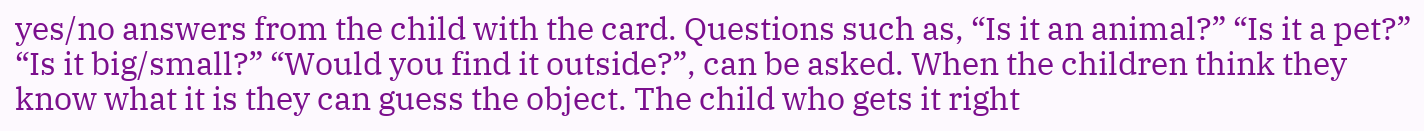yes/no answers from the child with the card. Questions such as, “Is it an animal?” “Is it a pet?” “Is it big/small?” “Would you find it outside?”, can be asked. When the children think they know what it is they can guess the object. The child who gets it right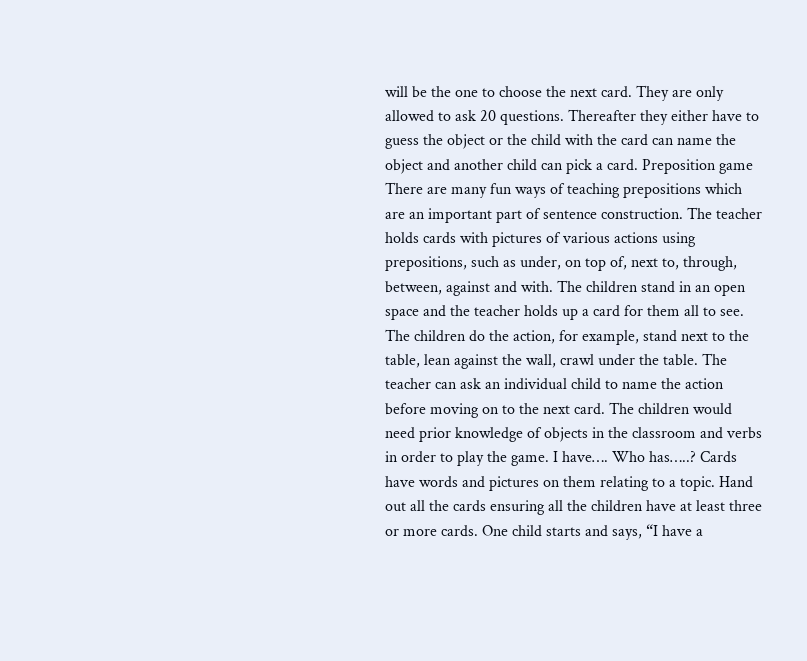will be the one to choose the next card. They are only allowed to ask 20 questions. Thereafter they either have to guess the object or the child with the card can name the object and another child can pick a card. Preposition game There are many fun ways of teaching prepositions which are an important part of sentence construction. The teacher holds cards with pictures of various actions using prepositions, such as under, on top of, next to, through, between, against and with. The children stand in an open space and the teacher holds up a card for them all to see. The children do the action, for example, stand next to the table, lean against the wall, crawl under the table. The teacher can ask an individual child to name the action before moving on to the next card. The children would need prior knowledge of objects in the classroom and verbs in order to play the game. I have…. Who has…..? Cards have words and pictures on them relating to a topic. Hand out all the cards ensuring all the children have at least three or more cards. One child starts and says, “I have a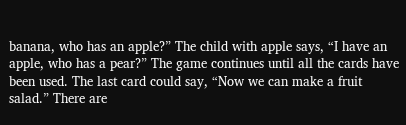banana, who has an apple?” The child with apple says, “I have an apple, who has a pear?” The game continues until all the cards have been used. The last card could say, “Now we can make a fruit salad.” There are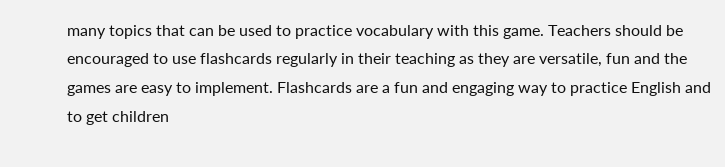many topics that can be used to practice vocabulary with this game. Teachers should be encouraged to use flashcards regularly in their teaching as they are versatile, fun and the games are easy to implement. Flashcards are a fun and engaging way to practice English and to get children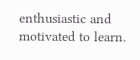enthusiastic and motivated to learn.